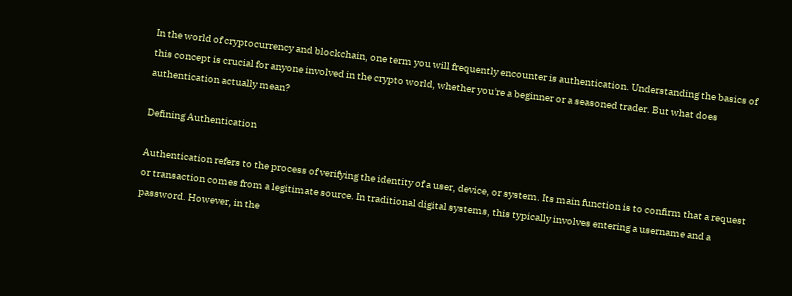In the world of cryptocurrency and blockchain, one term you will frequently encounter is authentication. Understanding the basics of this concept is crucial for anyone involved in the crypto world, whether you're a beginner or a seasoned trader. But what does authentication actually mean?

Defining Authentication

Authentication refers to the process of verifying the identity of a user, device, or system. Its main function is to confirm that a request or transaction comes from a legitimate source. In traditional digital systems, this typically involves entering a username and a password. However, in the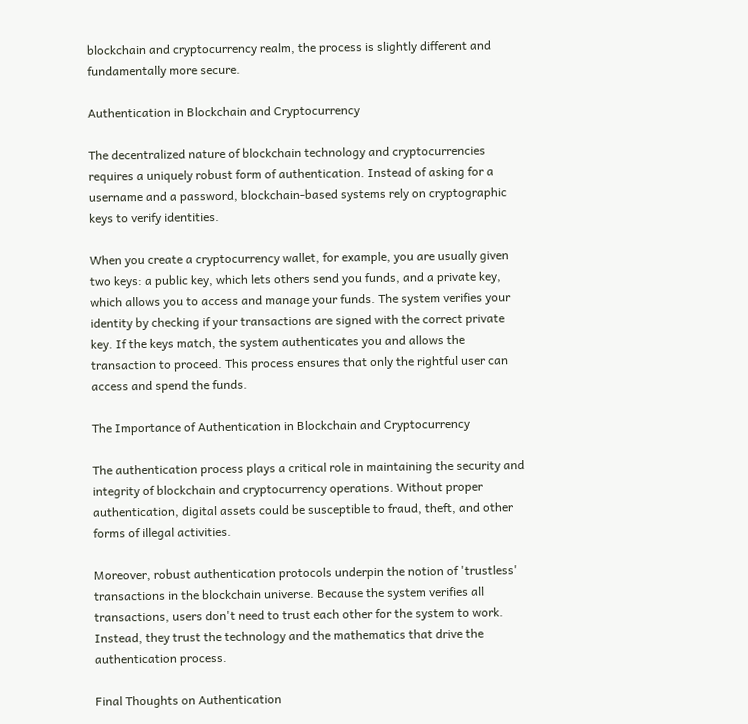blockchain and cryptocurrency realm, the process is slightly different and fundamentally more secure.

Authentication in Blockchain and Cryptocurrency

The decentralized nature of blockchain technology and cryptocurrencies requires a uniquely robust form of authentication. Instead of asking for a username and a password, blockchain-based systems rely on cryptographic keys to verify identities.

When you create a cryptocurrency wallet, for example, you are usually given two keys: a public key, which lets others send you funds, and a private key, which allows you to access and manage your funds. The system verifies your identity by checking if your transactions are signed with the correct private key. If the keys match, the system authenticates you and allows the transaction to proceed. This process ensures that only the rightful user can access and spend the funds.

The Importance of Authentication in Blockchain and Cryptocurrency

The authentication process plays a critical role in maintaining the security and integrity of blockchain and cryptocurrency operations. Without proper authentication, digital assets could be susceptible to fraud, theft, and other forms of illegal activities.

Moreover, robust authentication protocols underpin the notion of 'trustless' transactions in the blockchain universe. Because the system verifies all transactions, users don't need to trust each other for the system to work. Instead, they trust the technology and the mathematics that drive the authentication process.

Final Thoughts on Authentication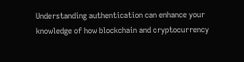Understanding authentication can enhance your knowledge of how blockchain and cryptocurrency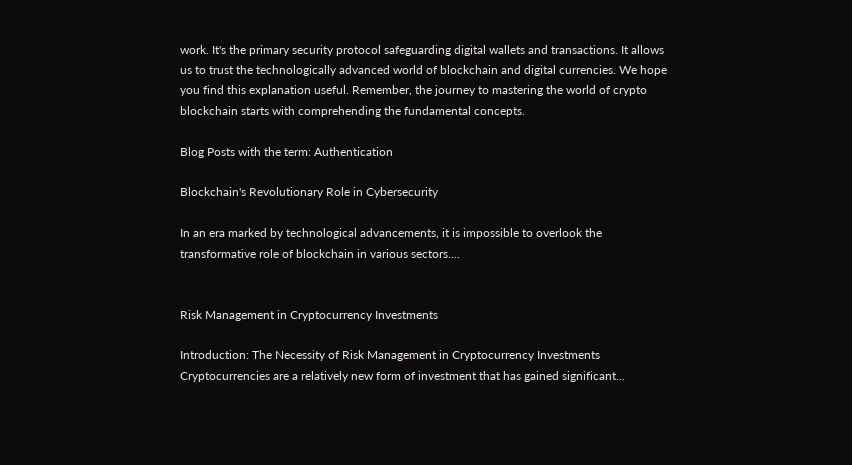work. It's the primary security protocol safeguarding digital wallets and transactions. It allows us to trust the technologically advanced world of blockchain and digital currencies. We hope you find this explanation useful. Remember, the journey to mastering the world of crypto blockchain starts with comprehending the fundamental concepts.

Blog Posts with the term: Authentication

Blockchain's Revolutionary Role in Cybersecurity

In an era marked by technological advancements, it is impossible to overlook the transformative role of blockchain in various sectors....


Risk Management in Cryptocurrency Investments

Introduction: The Necessity of Risk Management in Cryptocurrency Investments Cryptocurrencies are a relatively new form of investment that has gained significant...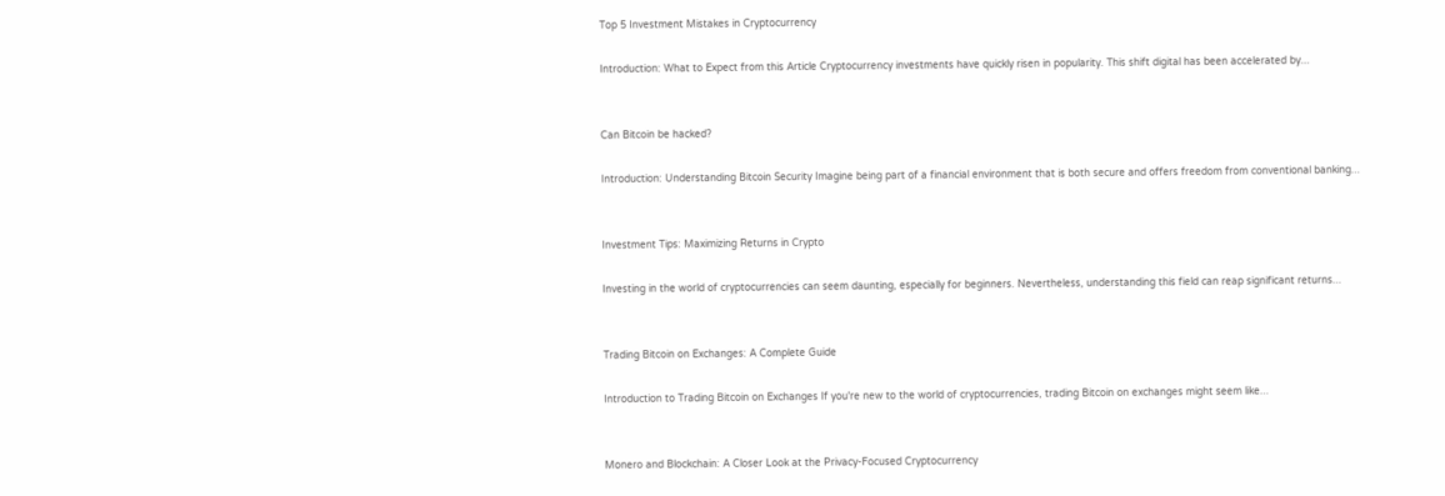Top 5 Investment Mistakes in Cryptocurrency

Introduction: What to Expect from this Article Cryptocurrency investments have quickly risen in popularity. This shift digital has been accelerated by...


Can Bitcoin be hacked?

Introduction: Understanding Bitcoin Security Imagine being part of a financial environment that is both secure and offers freedom from conventional banking...


Investment Tips: Maximizing Returns in Crypto

Investing in the world of cryptocurrencies can seem daunting, especially for beginners. Nevertheless, understanding this field can reap significant returns...


Trading Bitcoin on Exchanges: A Complete Guide

Introduction to Trading Bitcoin on Exchanges If you're new to the world of cryptocurrencies, trading Bitcoin on exchanges might seem like...


Monero and Blockchain: A Closer Look at the Privacy-Focused Cryptocurrency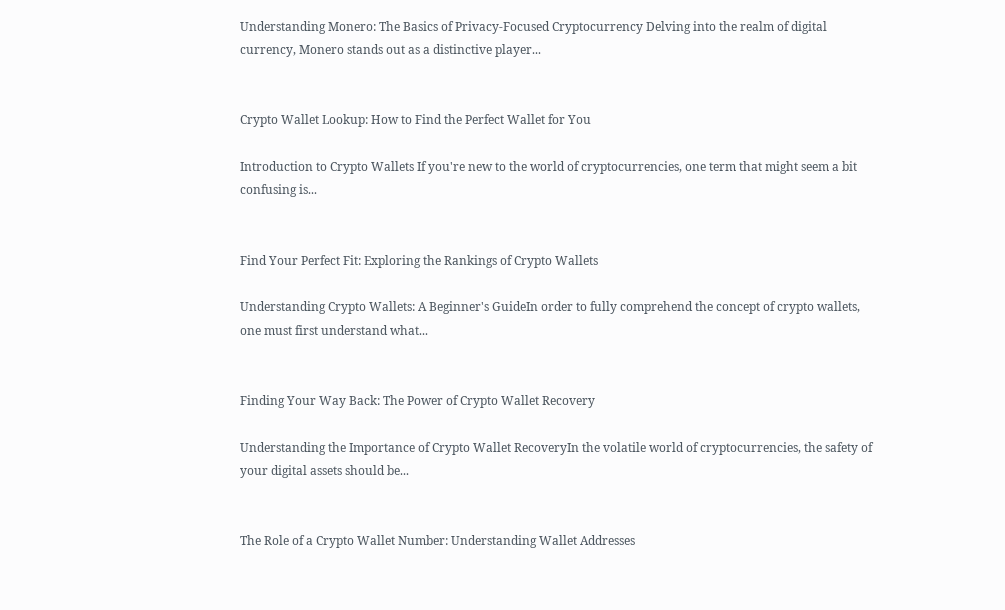Understanding Monero: The Basics of Privacy-Focused Cryptocurrency Delving into the realm of digital currency, Monero stands out as a distinctive player...


Crypto Wallet Lookup: How to Find the Perfect Wallet for You

Introduction to Crypto Wallets If you're new to the world of cryptocurrencies, one term that might seem a bit confusing is...


Find Your Perfect Fit: Exploring the Rankings of Crypto Wallets

Understanding Crypto Wallets: A Beginner's GuideIn order to fully comprehend the concept of crypto wallets, one must first understand what...


Finding Your Way Back: The Power of Crypto Wallet Recovery

Understanding the Importance of Crypto Wallet RecoveryIn the volatile world of cryptocurrencies, the safety of your digital assets should be...


The Role of a Crypto Wallet Number: Understanding Wallet Addresses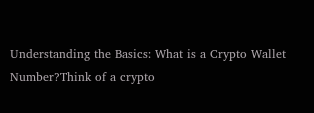Understanding the Basics: What is a Crypto Wallet Number?Think of a crypto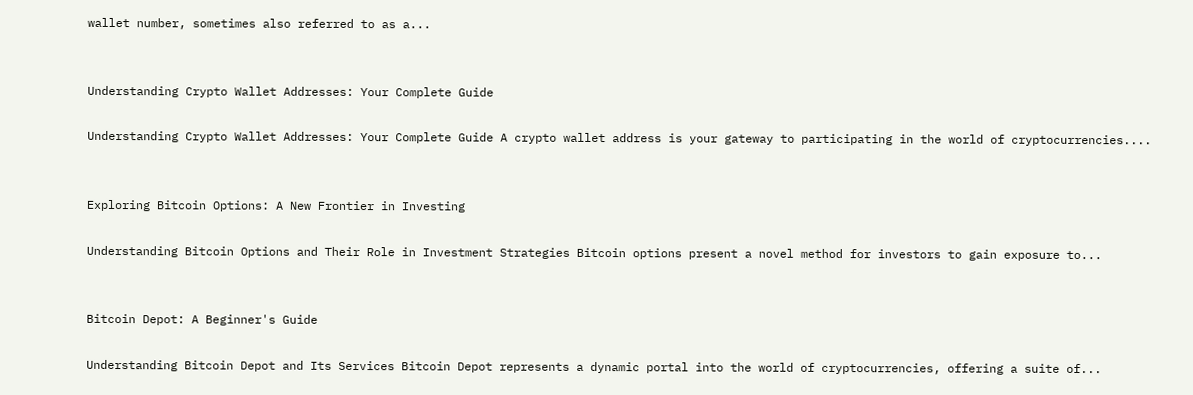wallet number, sometimes also referred to as a...


Understanding Crypto Wallet Addresses: Your Complete Guide

Understanding Crypto Wallet Addresses: Your Complete Guide A crypto wallet address is your gateway to participating in the world of cryptocurrencies....


Exploring Bitcoin Options: A New Frontier in Investing

Understanding Bitcoin Options and Their Role in Investment Strategies Bitcoin options present a novel method for investors to gain exposure to...


Bitcoin Depot: A Beginner's Guide

Understanding Bitcoin Depot and Its Services Bitcoin Depot represents a dynamic portal into the world of cryptocurrencies, offering a suite of...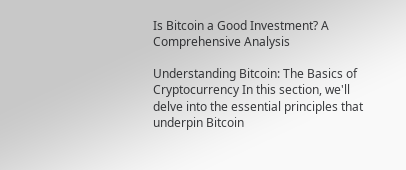Is Bitcoin a Good Investment? A Comprehensive Analysis

Understanding Bitcoin: The Basics of Cryptocurrency In this section, we'll delve into the essential principles that underpin Bitcoin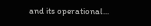and its operational...